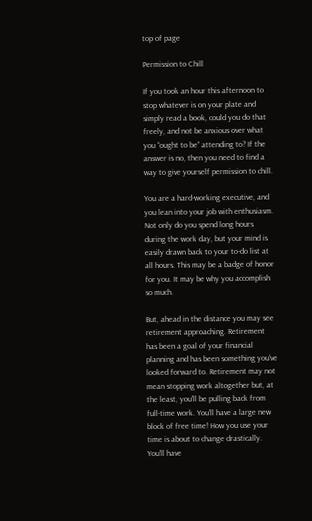top of page

Permission to Chill

If you took an hour this afternoon to stop whatever is on your plate and simply read a book, could you do that freely, and not be anxious over what you “ought to be” attending to? If the answer is no, then you need to find a way to give yourself permission to chill.

You are a hard-working executive, and you lean into your job with enthusiasm. Not only do you spend long hours during the work day, but your mind is easily drawn back to your to-do list at all hours. This may be a badge of honor for you. It may be why you accomplish so much.

But, ahead in the distance you may see retirement approaching. Retirement has been a goal of your financial planning and has been something you’ve looked forward to. Retirement may not mean stopping work altogether but, at the least, you’ll be pulling back from full-time work. You’ll have a large new block of free time! How you use your time is about to change drastically. You’ll have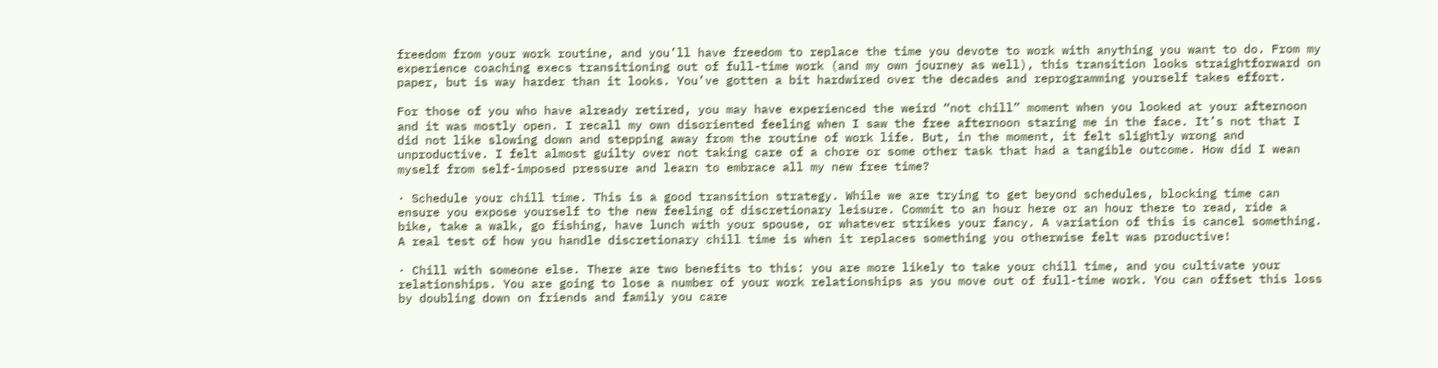freedom from your work routine, and you’ll have freedom to replace the time you devote to work with anything you want to do. From my experience coaching execs transitioning out of full-time work (and my own journey as well), this transition looks straightforward on paper, but is way harder than it looks. You’ve gotten a bit hardwired over the decades and reprogramming yourself takes effort.

For those of you who have already retired, you may have experienced the weird “not chill” moment when you looked at your afternoon and it was mostly open. I recall my own disoriented feeling when I saw the free afternoon staring me in the face. It’s not that I did not like slowing down and stepping away from the routine of work life. But, in the moment, it felt slightly wrong and unproductive. I felt almost guilty over not taking care of a chore or some other task that had a tangible outcome. How did I wean myself from self-imposed pressure and learn to embrace all my new free time?

· Schedule your chill time. This is a good transition strategy. While we are trying to get beyond schedules, blocking time can ensure you expose yourself to the new feeling of discretionary leisure. Commit to an hour here or an hour there to read, ride a bike, take a walk, go fishing, have lunch with your spouse, or whatever strikes your fancy. A variation of this is cancel something. A real test of how you handle discretionary chill time is when it replaces something you otherwise felt was productive!

· Chill with someone else. There are two benefits to this: you are more likely to take your chill time, and you cultivate your relationships. You are going to lose a number of your work relationships as you move out of full-time work. You can offset this loss by doubling down on friends and family you care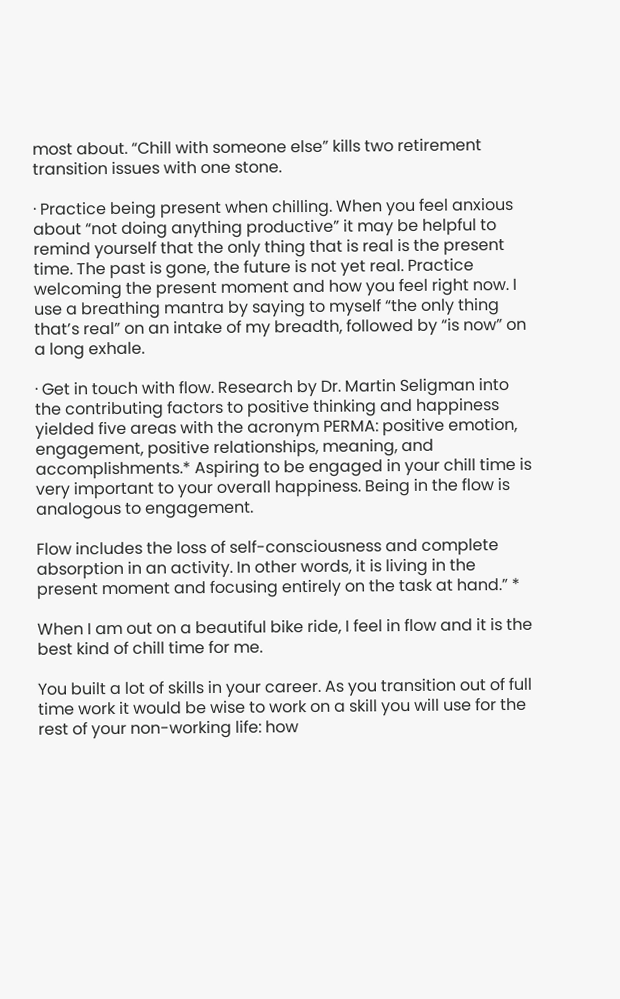most about. “Chill with someone else” kills two retirement transition issues with one stone.

· Practice being present when chilling. When you feel anxious about “not doing anything productive” it may be helpful to remind yourself that the only thing that is real is the present time. The past is gone, the future is not yet real. Practice welcoming the present moment and how you feel right now. I use a breathing mantra by saying to myself “the only thing that’s real” on an intake of my breadth, followed by “is now” on a long exhale.

· Get in touch with flow. Research by Dr. Martin Seligman into the contributing factors to positive thinking and happiness yielded five areas with the acronym PERMA: positive emotion, engagement, positive relationships, meaning, and accomplishments.* Aspiring to be engaged in your chill time is very important to your overall happiness. Being in the flow is analogous to engagement.

Flow includes the loss of self-consciousness and complete absorption in an activity. In other words, it is living in the present moment and focusing entirely on the task at hand.” *

When I am out on a beautiful bike ride, I feel in flow and it is the best kind of chill time for me.

You built a lot of skills in your career. As you transition out of full time work it would be wise to work on a skill you will use for the rest of your non-working life: how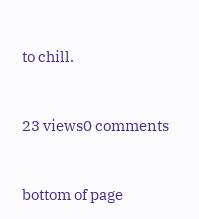to chill.


23 views0 comments


bottom of page